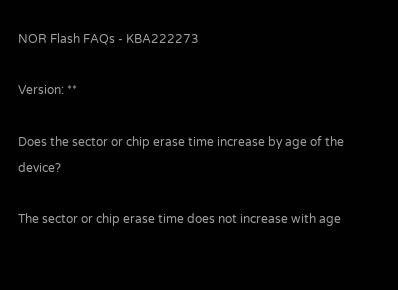NOR Flash FAQs - KBA222273

Version: **

Does the sector or chip erase time increase by age of the device?

The sector or chip erase time does not increase with age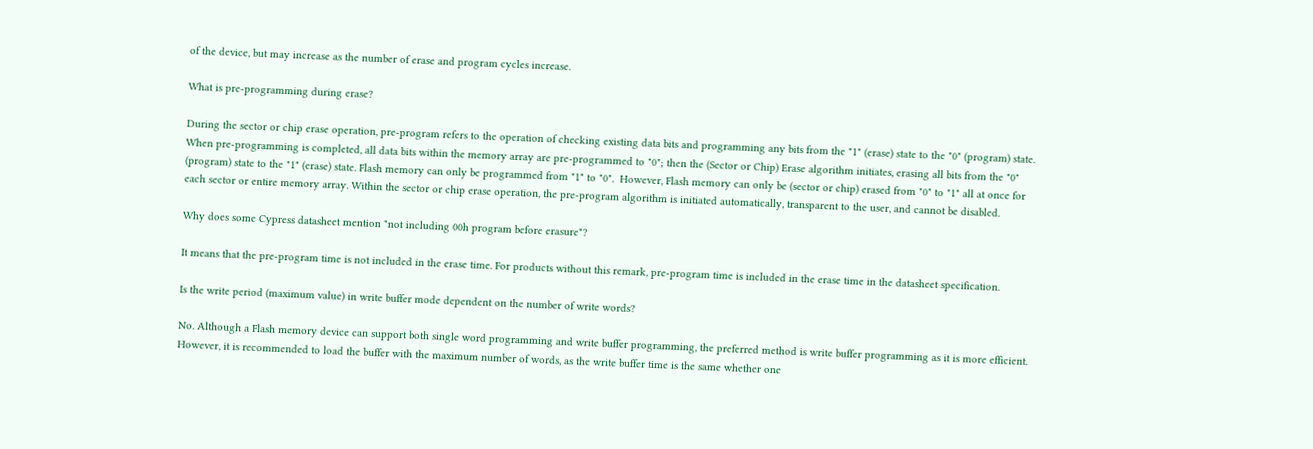of the device, but may increase as the number of erase and program cycles increase.

What is pre-programming during erase?

During the sector or chip erase operation, pre-program refers to the operation of checking existing data bits and programming any bits from the "1" (erase) state to the "0" (program) state. When pre-programming is completed, all data bits within the memory array are pre-programmed to "0"; then the (Sector or Chip) Erase algorithm initiates, erasing all bits from the "0" (program) state to the "1" (erase) state. Flash memory can only be programmed from "1" to "0".  However, Flash memory can only be (sector or chip) erased from "0" to "1" all at once for each sector or entire memory array. Within the sector or chip erase operation, the pre-program algorithm is initiated automatically, transparent to the user, and cannot be disabled.

Why does some Cypress datasheet mention "not including 00h program before erasure"?

It means that the pre-program time is not included in the erase time. For products without this remark, pre-program time is included in the erase time in the datasheet specification.

Is the write period (maximum value) in write buffer mode dependent on the number of write words?

No. Although a Flash memory device can support both single word programming and write buffer programming, the preferred method is write buffer programming as it is more efficient.  However, it is recommended to load the buffer with the maximum number of words, as the write buffer time is the same whether one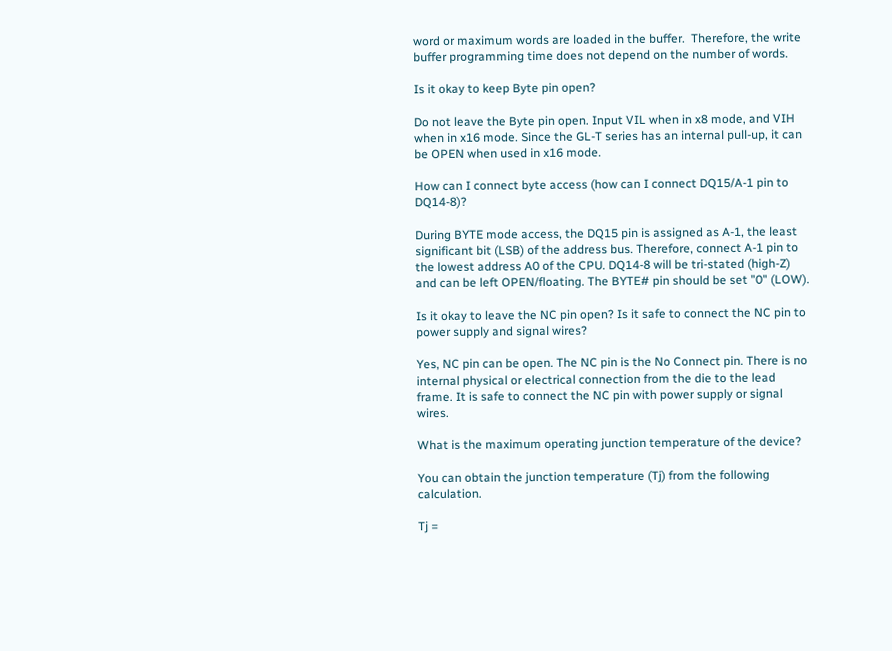word or maximum words are loaded in the buffer.  Therefore, the write buffer programming time does not depend on the number of words.

Is it okay to keep Byte pin open?

Do not leave the Byte pin open. Input VIL when in x8 mode, and VIH when in x16 mode. Since the GL-T series has an internal pull-up, it can be OPEN when used in x16 mode.

How can I connect byte access (how can I connect DQ15/A-1 pin to DQ14-8)?

During BYTE mode access, the DQ15 pin is assigned as A-1, the least significant bit (LSB) of the address bus. Therefore, connect A-1 pin to the lowest address A0 of the CPU. DQ14-8 will be tri-stated (high-Z) and can be left OPEN/floating. The BYTE# pin should be set "0" (LOW).

Is it okay to leave the NC pin open? Is it safe to connect the NC pin to power supply and signal wires?

Yes, NC pin can be open. The NC pin is the No Connect pin. There is no internal physical or electrical connection from the die to the lead frame. It is safe to connect the NC pin with power supply or signal wires.

What is the maximum operating junction temperature of the device?

You can obtain the junction temperature (Tj) from the following calculation.

Tj =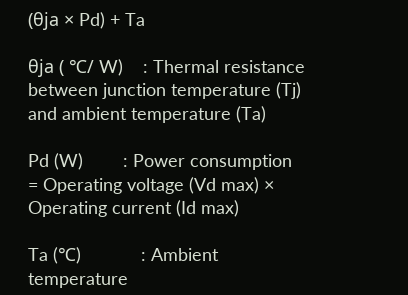(θja × Pd) + Ta

θja ( ℃/ W)    : Thermal resistance between junction temperature (Tj) and ambient temperature (Ta)

Pd (W)        : Power consumption = Operating voltage (Vd max) × Operating current (Id max)

Ta (℃)            : Ambient temperature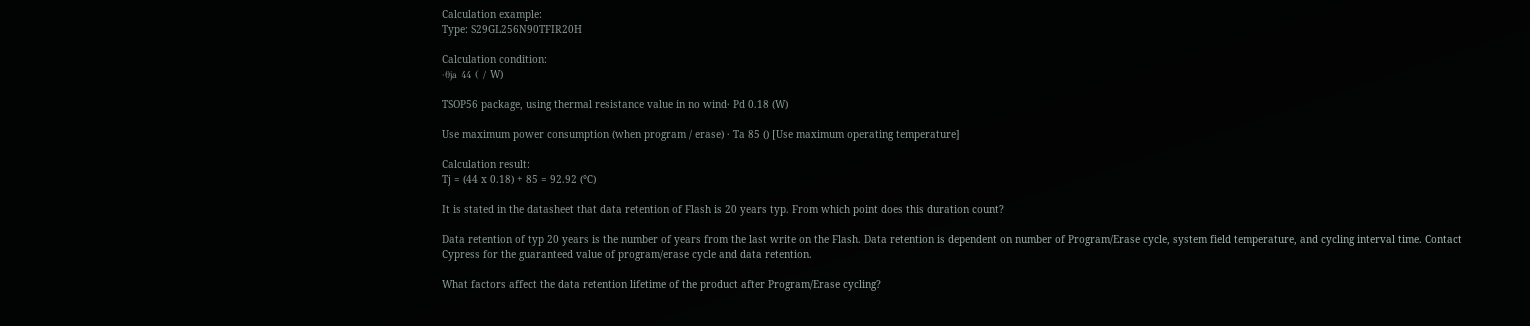Calculation example:
Type: S29GL256N90TFIR20H

Calculation condition:
·θja 44 ( / W)

TSOP56 package, using thermal resistance value in no wind· Pd 0.18 (W)

Use maximum power consumption (when program / erase) · Ta 85 () [Use maximum operating temperature]

Calculation result:
Tj = (44 x 0.18) + 85 = 92.92 (℃)

It is stated in the datasheet that data retention of Flash is 20 years typ. From which point does this duration count?

Data retention of typ 20 years is the number of years from the last write on the Flash. Data retention is dependent on number of Program/Erase cycle, system field temperature, and cycling interval time. Contact Cypress for the guaranteed value of program/erase cycle and data retention.

What factors affect the data retention lifetime of the product after Program/Erase cycling?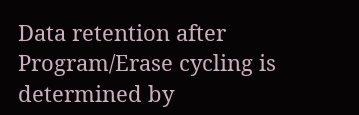Data retention after Program/Erase cycling is determined by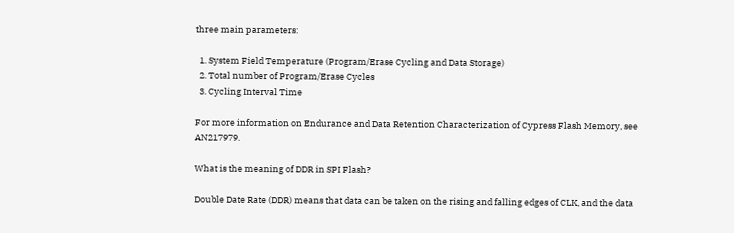three main parameters:

  1. System Field Temperature (Program/Erase Cycling and Data Storage)
  2. Total number of Program/Erase Cycles
  3. Cycling Interval Time

For more information on Endurance and Data Retention Characterization of Cypress Flash Memory, see AN217979.

What is the meaning of DDR in SPI Flash?

Double Date Rate (DDR) means that data can be taken on the rising and falling edges of CLK, and the data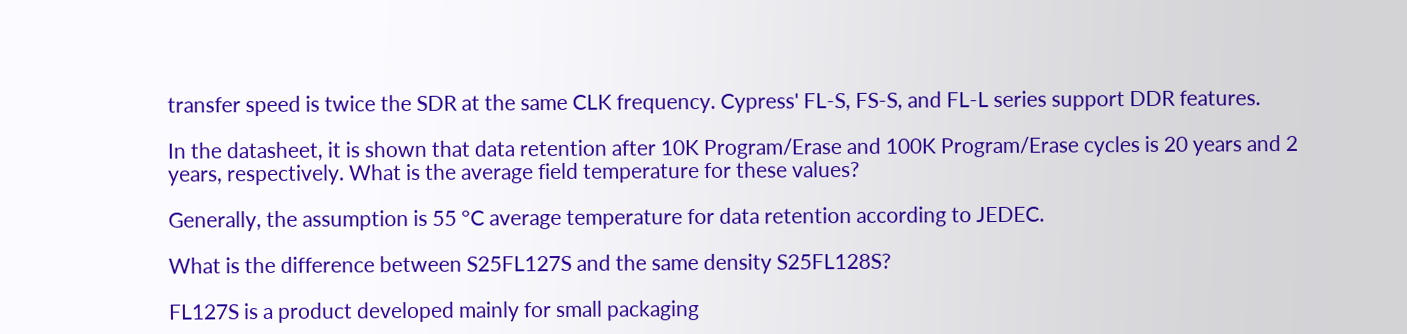transfer speed is twice the SDR at the same CLK frequency. Cypress' FL-S, FS-S, and FL-L series support DDR features.

In the datasheet, it is shown that data retention after 10K Program/Erase and 100K Program/Erase cycles is 20 years and 2 years, respectively. What is the average field temperature for these values?

Generally, the assumption is 55 °C average temperature for data retention according to JEDEC.

What is the difference between S25FL127S and the same density S25FL128S?

FL127S is a product developed mainly for small packaging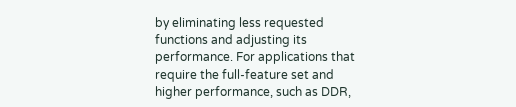by eliminating less requested functions and adjusting its performance. For applications that require the full-feature set and higher performance, such as DDR,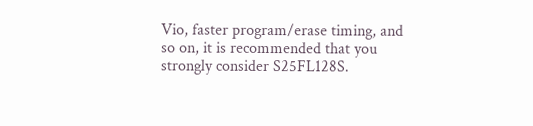Vio, faster program/erase timing, and so on, it is recommended that you strongly consider S25FL128S.